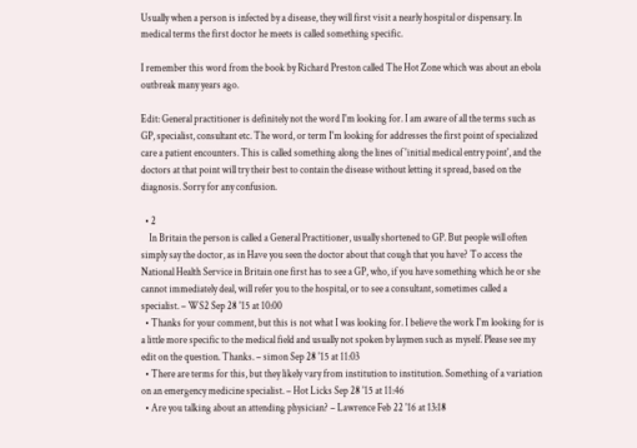Usually when a person is infected by a disease, they will first visit a nearly hospital or dispensary. In medical terms the first doctor he meets is called something specific.

I remember this word from the book by Richard Preston called The Hot Zone which was about an ebola outbreak many years ago.

Edit: General practitioner is definitely not the word I'm looking for. I am aware of all the terms such as GP, specialist, consultant etc. The word, or term I'm looking for addresses the first point of specialized care a patient encounters. This is called something along the lines of 'initial medical entry point', and the doctors at that point will try their best to contain the disease without letting it spread, based on the diagnosis. Sorry for any confusion.

  • 2
    In Britain the person is called a General Practitioner, usually shortened to GP. But people will often simply say the doctor, as in Have you seen the doctor about that cough that you have? To access the National Health Service in Britain one first has to see a GP, who, if you have something which he or she cannot immediately deal, will refer you to the hospital, or to see a consultant, sometimes called a specialist. – WS2 Sep 28 '15 at 10:00
  • Thanks for your comment, but this is not what I was looking for. I believe the work I'm looking for is a little more specific to the medical field and usually not spoken by laymen such as myself. Please see my edit on the question. Thanks. – simon Sep 28 '15 at 11:03
  • There are terms for this, but they likely vary from institution to institution. Something of a variation on an emergency medicine specialist. – Hot Licks Sep 28 '15 at 11:46
  • Are you talking about an attending physician? – Lawrence Feb 22 '16 at 13:18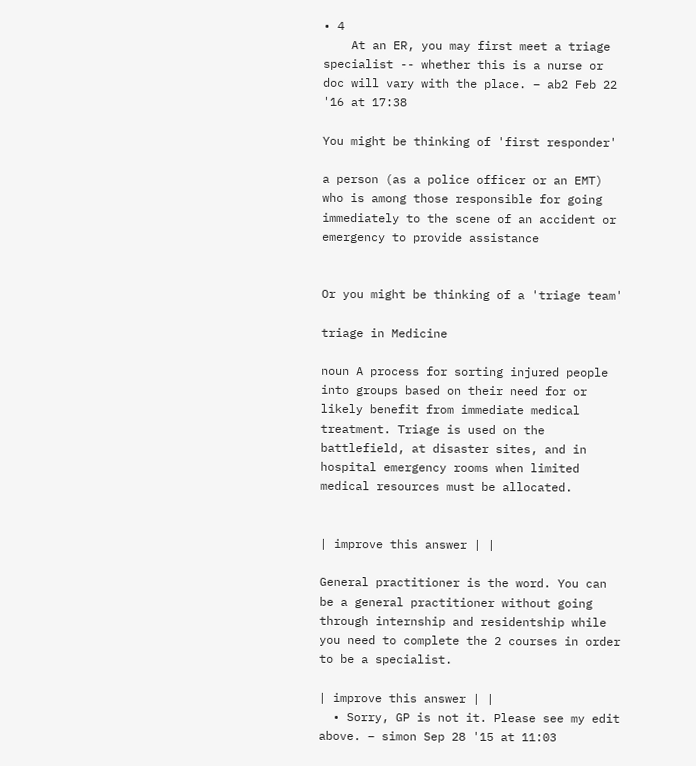• 4
    At an ER, you may first meet a triage specialist -- whether this is a nurse or doc will vary with the place. – ab2 Feb 22 '16 at 17:38

You might be thinking of 'first responder'

a person (as a police officer or an EMT) who is among those responsible for going immediately to the scene of an accident or emergency to provide assistance


Or you might be thinking of a 'triage team'

triage in Medicine

noun A process for sorting injured people into groups based on their need for or likely benefit from immediate medical treatment. Triage is used on the battlefield, at disaster sites, and in hospital emergency rooms when limited medical resources must be allocated.


| improve this answer | |

General practitioner is the word. You can be a general practitioner without going through internship and residentship while you need to complete the 2 courses in order to be a specialist.

| improve this answer | |
  • Sorry, GP is not it. Please see my edit above. – simon Sep 28 '15 at 11:03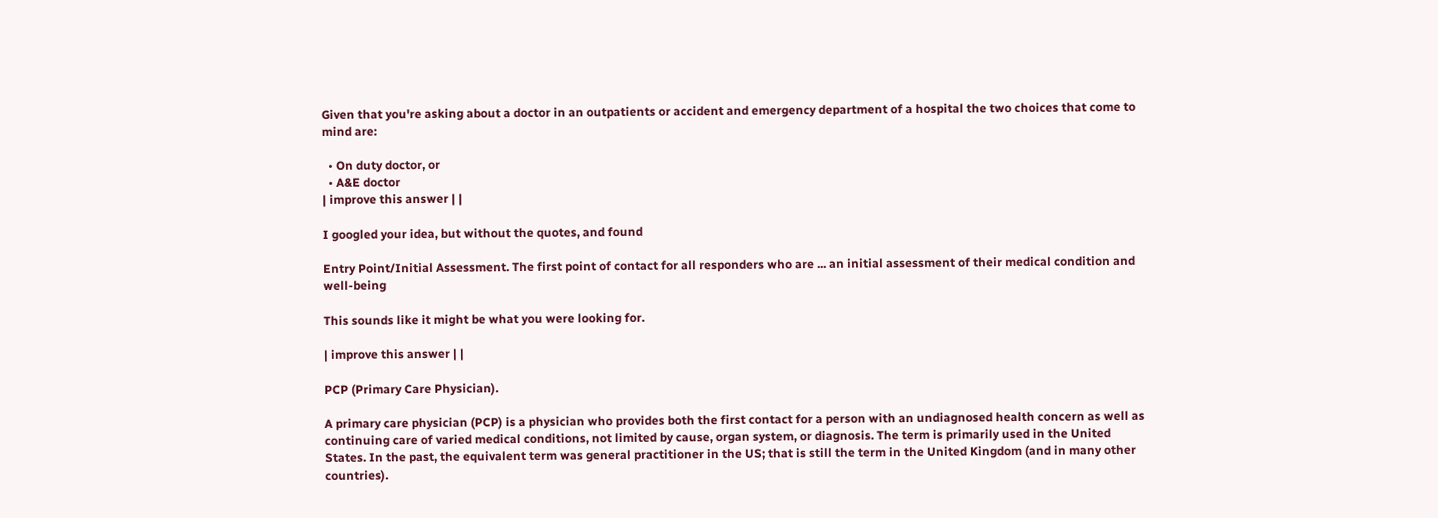Given that you're asking about a doctor in an outpatients or accident and emergency department of a hospital the two choices that come to mind are:

  • On duty doctor, or
  • A&E doctor
| improve this answer | |

I googled your idea, but without the quotes, and found

Entry Point/Initial Assessment. The first point of contact for all responders who are ... an initial assessment of their medical condition and well-being

This sounds like it might be what you were looking for.

| improve this answer | |

PCP (Primary Care Physician).

A primary care physician (PCP) is a physician who provides both the first contact for a person with an undiagnosed health concern as well as continuing care of varied medical conditions, not limited by cause, organ system, or diagnosis. The term is primarily used in the United States. In the past, the equivalent term was general practitioner in the US; that is still the term in the United Kingdom (and in many other countries).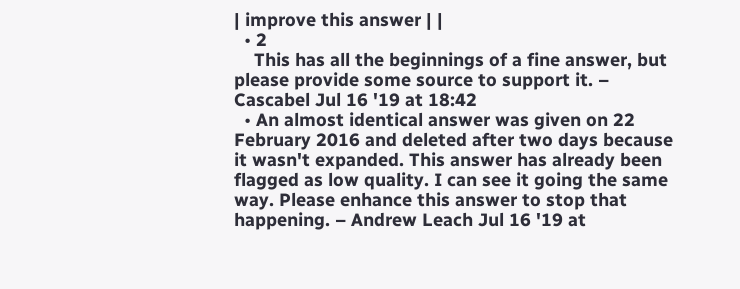| improve this answer | |
  • 2
    This has all the beginnings of a fine answer, but please provide some source to support it. – Cascabel Jul 16 '19 at 18:42
  • An almost identical answer was given on 22 February 2016 and deleted after two days because it wasn't expanded. This answer has already been flagged as low quality. I can see it going the same way. Please enhance this answer to stop that happening. – Andrew Leach Jul 16 '19 at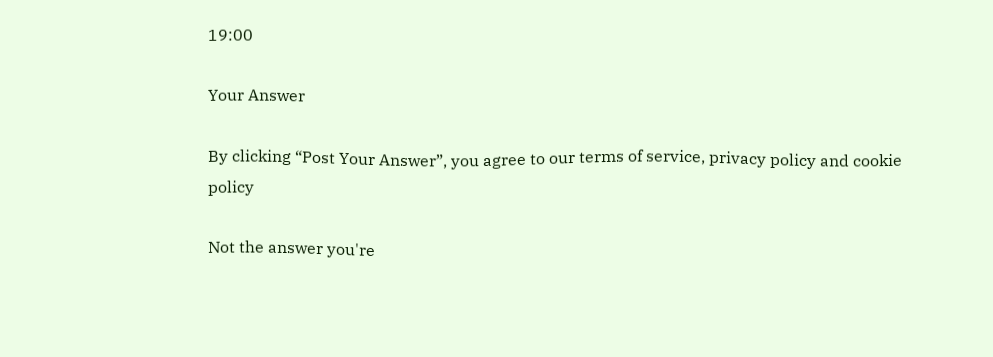19:00

Your Answer

By clicking “Post Your Answer”, you agree to our terms of service, privacy policy and cookie policy

Not the answer you're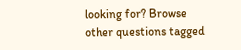looking for? Browse other questions tagged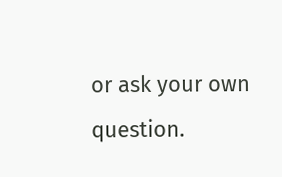or ask your own question.